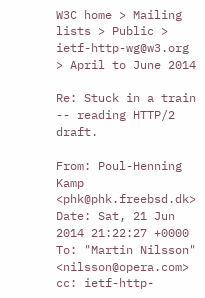W3C home > Mailing lists > Public > ietf-http-wg@w3.org > April to June 2014

Re: Stuck in a train -- reading HTTP/2 draft.

From: Poul-Henning Kamp <phk@phk.freebsd.dk>
Date: Sat, 21 Jun 2014 21:22:27 +0000
To: "Martin Nilsson" <nilsson@opera.com>
cc: ietf-http-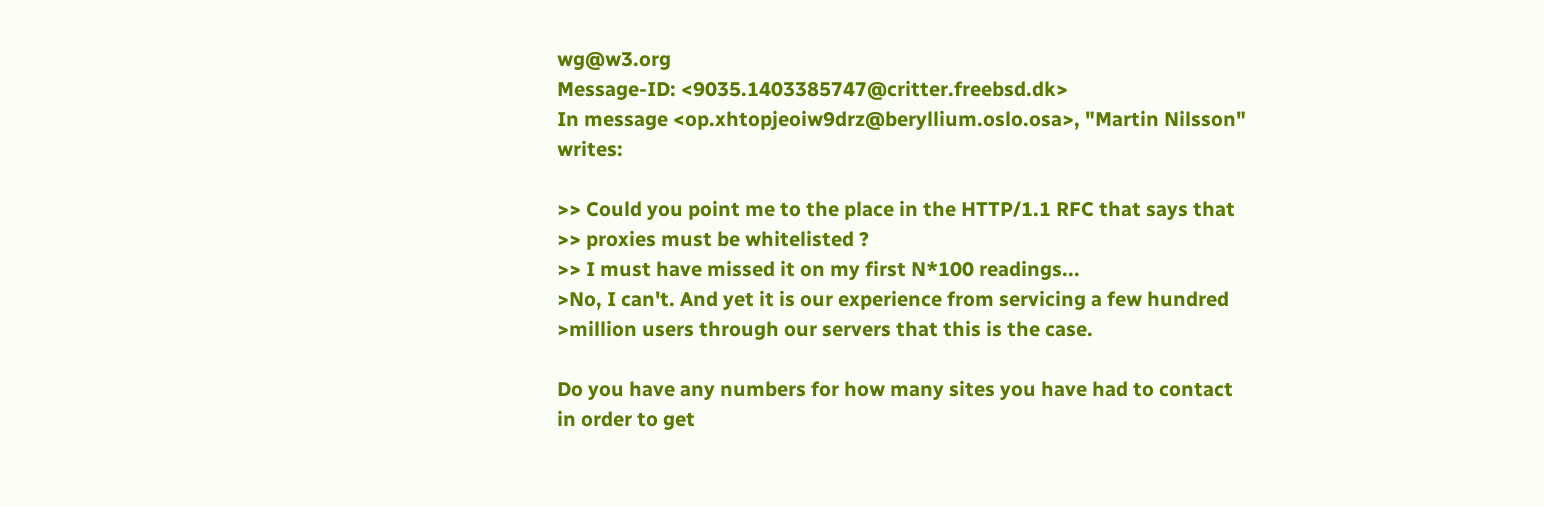wg@w3.org
Message-ID: <9035.1403385747@critter.freebsd.dk>
In message <op.xhtopjeoiw9drz@beryllium.oslo.osa>, "Martin Nilsson" writes:

>> Could you point me to the place in the HTTP/1.1 RFC that says that
>> proxies must be whitelisted ?
>> I must have missed it on my first N*100 readings...
>No, I can't. And yet it is our experience from servicing a few hundred
>million users through our servers that this is the case.

Do you have any numbers for how many sites you have had to contact
in order to get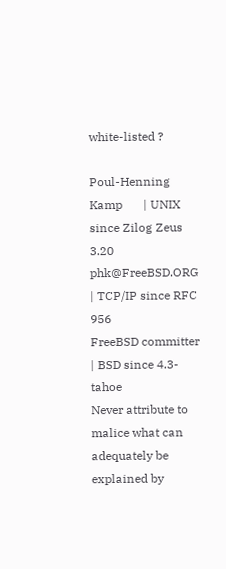white-listed ?

Poul-Henning Kamp       | UNIX since Zilog Zeus 3.20
phk@FreeBSD.ORG         | TCP/IP since RFC 956
FreeBSD committer       | BSD since 4.3-tahoe
Never attribute to malice what can adequately be explained by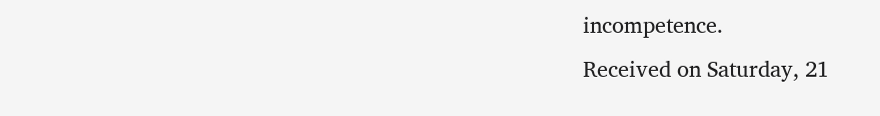incompetence.
Received on Saturday, 21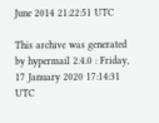June 2014 21:22:51 UTC

This archive was generated by hypermail 2.4.0 : Friday, 17 January 2020 17:14:31 UTC